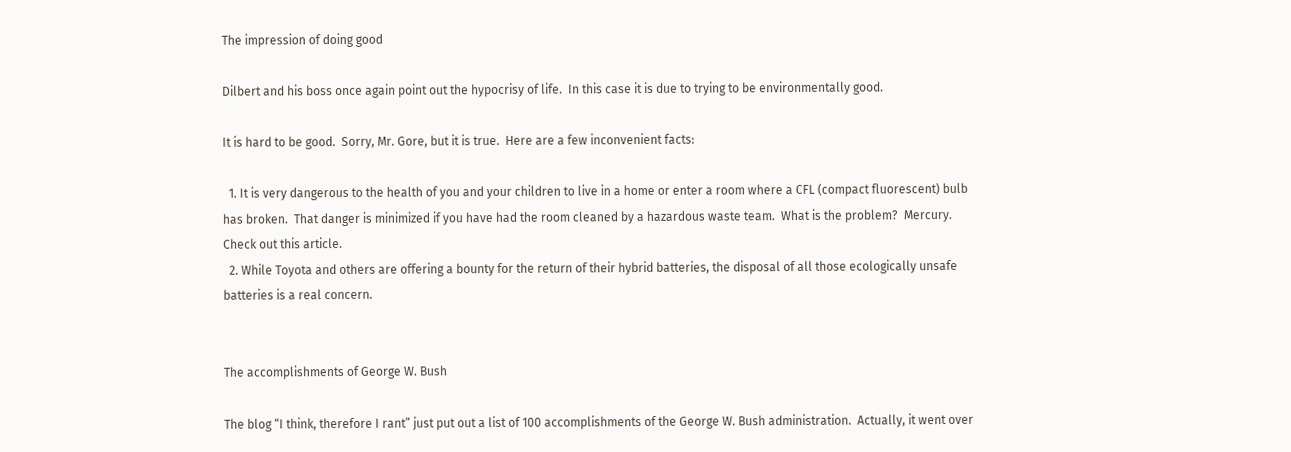The impression of doing good

Dilbert and his boss once again point out the hypocrisy of life.  In this case it is due to trying to be environmentally good.

It is hard to be good.  Sorry, Mr. Gore, but it is true.  Here are a few inconvenient facts:

  1. It is very dangerous to the health of you and your children to live in a home or enter a room where a CFL (compact fluorescent) bulb has broken.  That danger is minimized if you have had the room cleaned by a hazardous waste team.  What is the problem?  Mercury.  Check out this article.
  2. While Toyota and others are offering a bounty for the return of their hybrid batteries, the disposal of all those ecologically unsafe batteries is a real concern.


The accomplishments of George W. Bush

The blog “I think, therefore I rant” just put out a list of 100 accomplishments of the George W. Bush administration.  Actually, it went over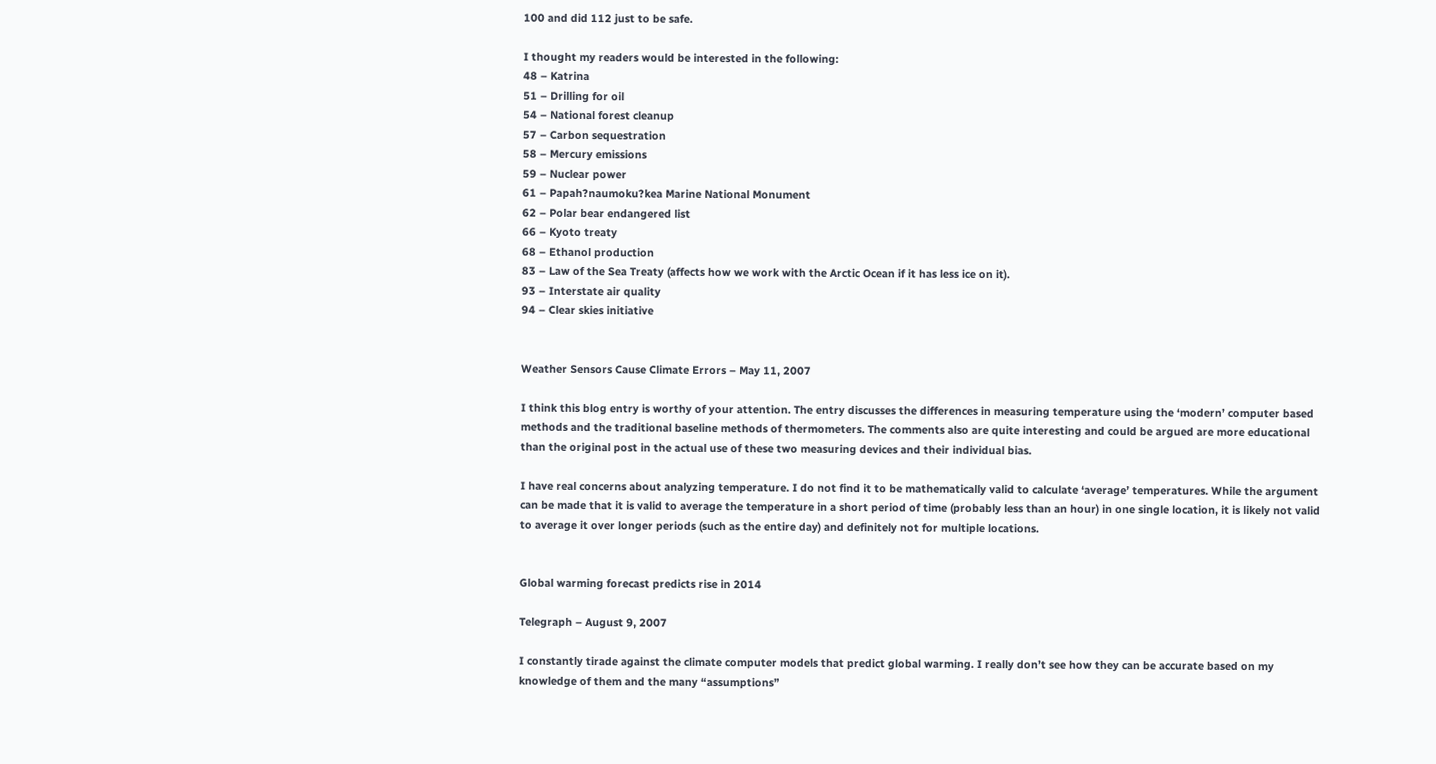100 and did 112 just to be safe.

I thought my readers would be interested in the following:
48 – Katrina
51 – Drilling for oil
54 – National forest cleanup
57 – Carbon sequestration
58 – Mercury emissions
59 – Nuclear power
61 – Papah?naumoku?kea Marine National Monument
62 – Polar bear endangered list
66 – Kyoto treaty
68 – Ethanol production
83 – Law of the Sea Treaty (affects how we work with the Arctic Ocean if it has less ice on it).
93 – Interstate air quality
94 – Clear skies initiative


Weather Sensors Cause Climate Errors – May 11, 2007

I think this blog entry is worthy of your attention. The entry discusses the differences in measuring temperature using the ‘modern’ computer based methods and the traditional baseline methods of thermometers. The comments also are quite interesting and could be argued are more educational than the original post in the actual use of these two measuring devices and their individual bias.

I have real concerns about analyzing temperature. I do not find it to be mathematically valid to calculate ‘average’ temperatures. While the argument can be made that it is valid to average the temperature in a short period of time (probably less than an hour) in one single location, it is likely not valid to average it over longer periods (such as the entire day) and definitely not for multiple locations.


Global warming forecast predicts rise in 2014

Telegraph – August 9, 2007

I constantly tirade against the climate computer models that predict global warming. I really don’t see how they can be accurate based on my knowledge of them and the many “assumptions”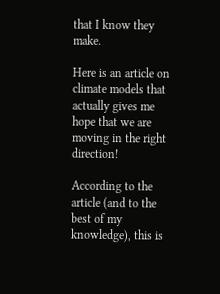that I know they make.

Here is an article on climate models that actually gives me hope that we are moving in the right direction!

According to the article (and to the best of my knowledge), this is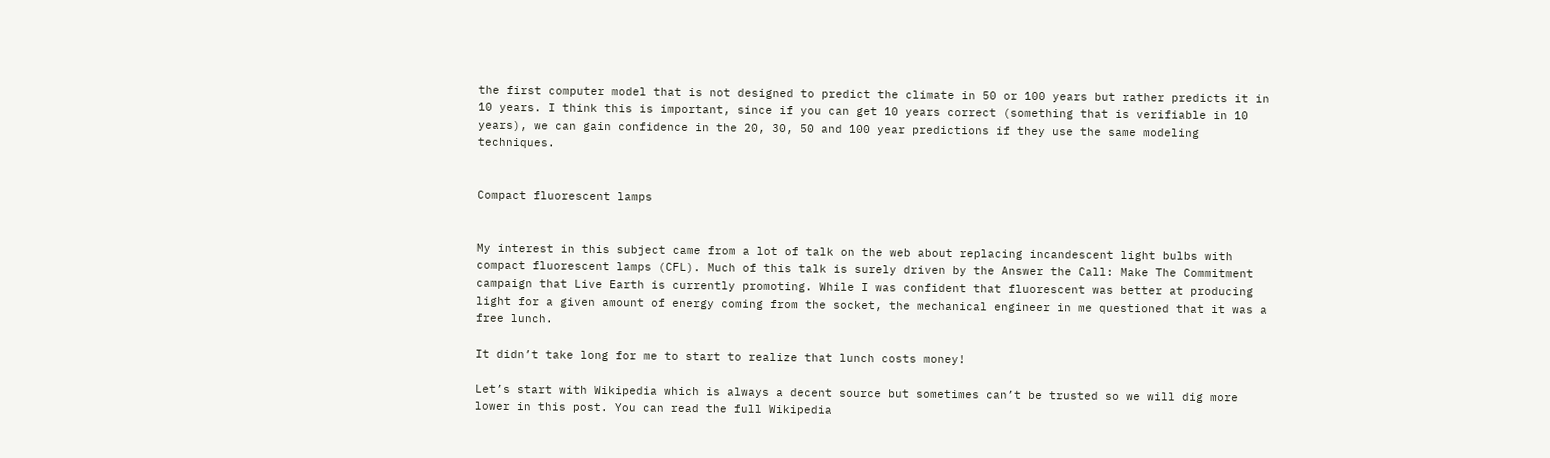the first computer model that is not designed to predict the climate in 50 or 100 years but rather predicts it in 10 years. I think this is important, since if you can get 10 years correct (something that is verifiable in 10 years), we can gain confidence in the 20, 30, 50 and 100 year predictions if they use the same modeling techniques.


Compact fluorescent lamps


My interest in this subject came from a lot of talk on the web about replacing incandescent light bulbs with compact fluorescent lamps (CFL). Much of this talk is surely driven by the Answer the Call: Make The Commitment campaign that Live Earth is currently promoting. While I was confident that fluorescent was better at producing light for a given amount of energy coming from the socket, the mechanical engineer in me questioned that it was a free lunch.

It didn’t take long for me to start to realize that lunch costs money!

Let’s start with Wikipedia which is always a decent source but sometimes can’t be trusted so we will dig more lower in this post. You can read the full Wikipedia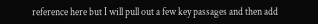reference here but I will pull out a few key passages and then add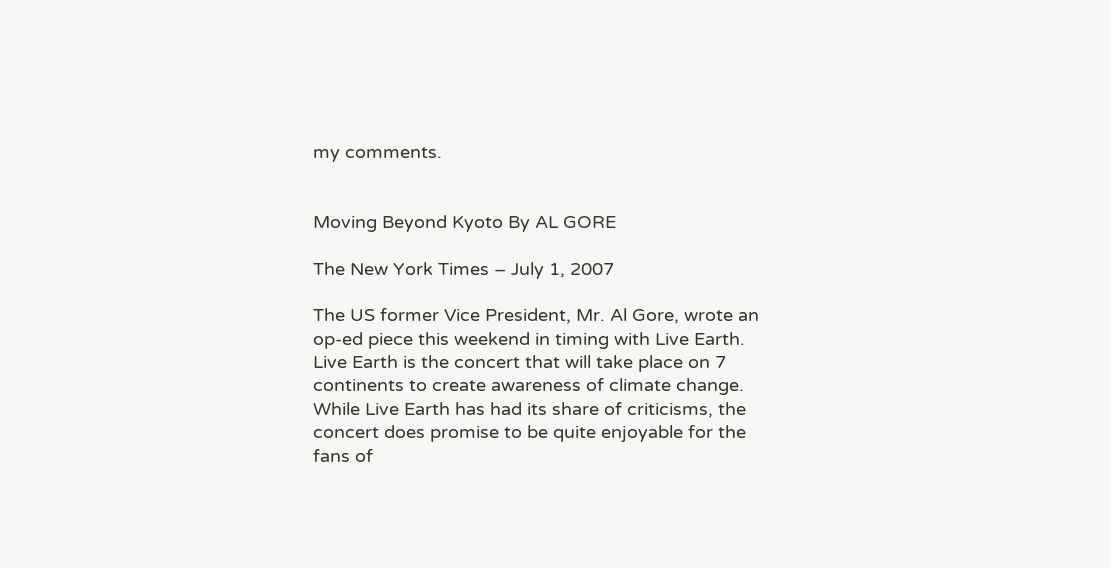my comments.


Moving Beyond Kyoto By AL GORE

The New York Times – July 1, 2007

The US former Vice President, Mr. Al Gore, wrote an op-ed piece this weekend in timing with Live Earth.  Live Earth is the concert that will take place on 7 continents to create awareness of climate change. While Live Earth has had its share of criticisms, the concert does promise to be quite enjoyable for the fans of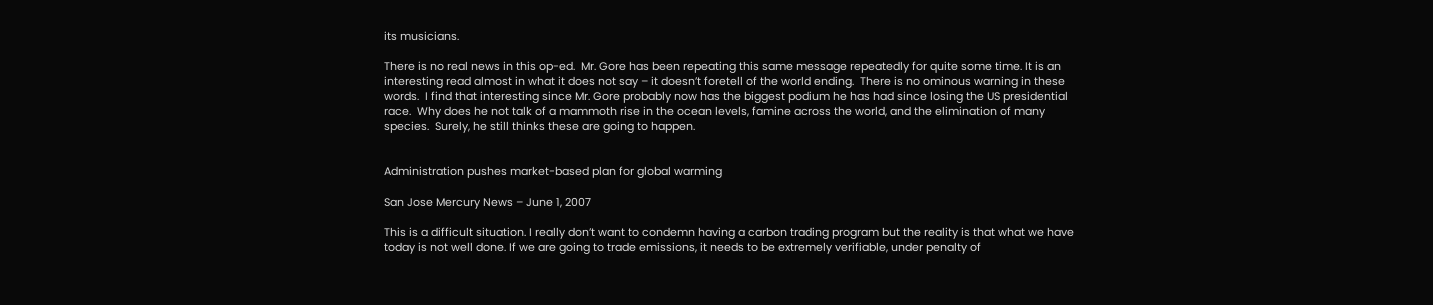its musicians.

There is no real news in this op-ed.  Mr. Gore has been repeating this same message repeatedly for quite some time. It is an interesting read almost in what it does not say – it doesn’t foretell of the world ending.  There is no ominous warning in these words.  I find that interesting since Mr. Gore probably now has the biggest podium he has had since losing the US presidential race.  Why does he not talk of a mammoth rise in the ocean levels, famine across the world, and the elimination of many species.  Surely, he still thinks these are going to happen.


Administration pushes market-based plan for global warming

San Jose Mercury News – June 1, 2007

This is a difficult situation. I really don’t want to condemn having a carbon trading program but the reality is that what we have today is not well done. If we are going to trade emissions, it needs to be extremely verifiable, under penalty of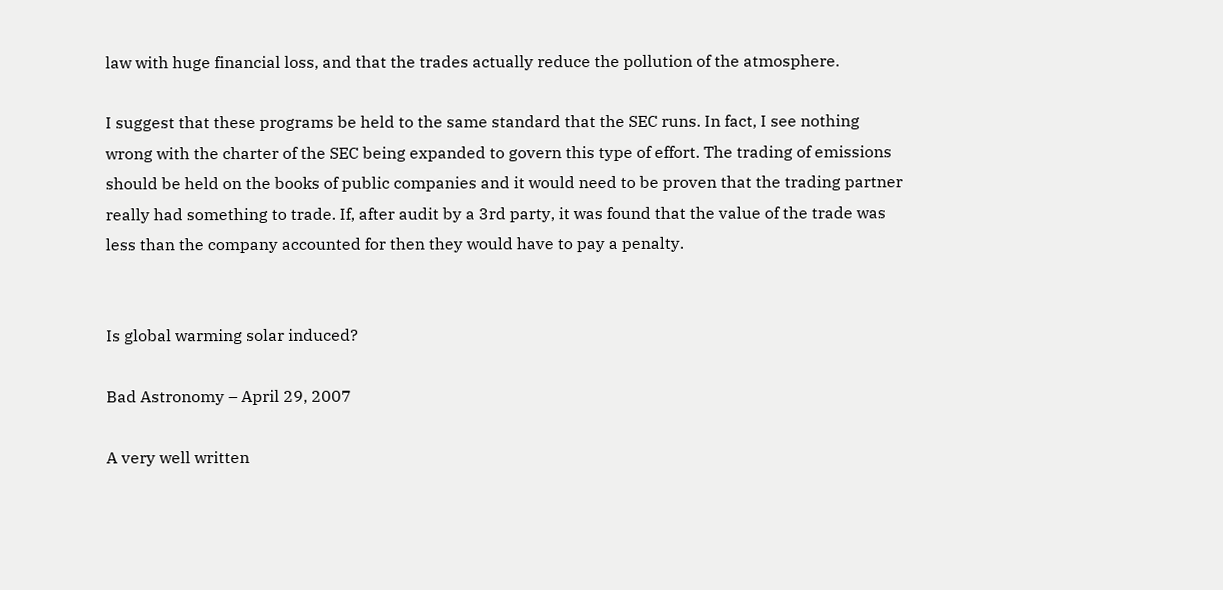law with huge financial loss, and that the trades actually reduce the pollution of the atmosphere.

I suggest that these programs be held to the same standard that the SEC runs. In fact, I see nothing wrong with the charter of the SEC being expanded to govern this type of effort. The trading of emissions should be held on the books of public companies and it would need to be proven that the trading partner really had something to trade. If, after audit by a 3rd party, it was found that the value of the trade was less than the company accounted for then they would have to pay a penalty.


Is global warming solar induced?

Bad Astronomy – April 29, 2007

A very well written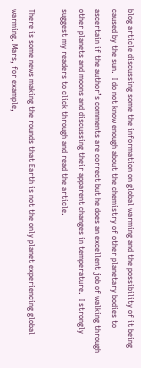blog article discussing some the information on global warming and the possibility of it being caused by the sun.  I do not know enough about the chemistry of other planetary bodies to ascertain if the author’s comments are correct but he does an excellent job of walking through other planets and moons and discussing their apparent changes in temperature.  I strongly suggest my readers to click through and read the article.

There is some news making the rounds that Earth is not the only planet experiencing global warming. Mars, for example,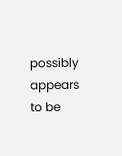possibly appears to be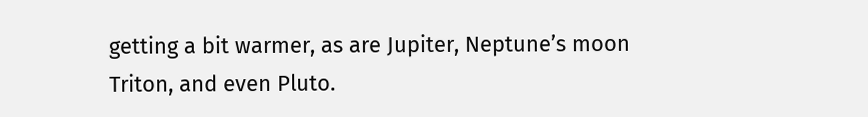getting a bit warmer, as are Jupiter, Neptune’s moon Triton, and even Pluto.